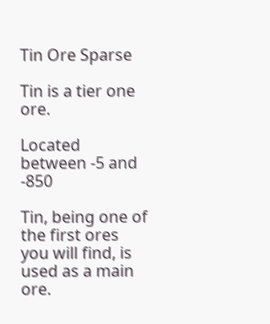Tin Ore Sparse

Tin is a tier one ore.

Located between -5 and -850

Tin, being one of the first ores you will find, is used as a main ore.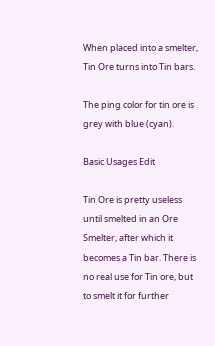When placed into a smelter, Tin Ore turns into Tin bars.

The ping color for tin ore is grey with blue (cyan).

Basic Usages Edit

Tin Ore is pretty useless until smelted in an Ore Smelter, after which it becomes a Tin bar. There is no real use for Tin ore, but to smelt it for further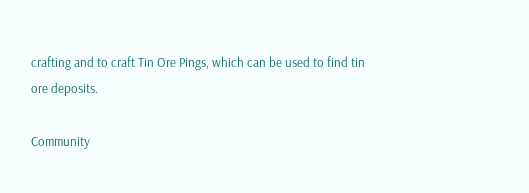crafting and to craft Tin Ore Pings, which can be used to find tin ore deposits.

Community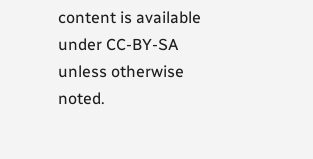content is available under CC-BY-SA unless otherwise noted.